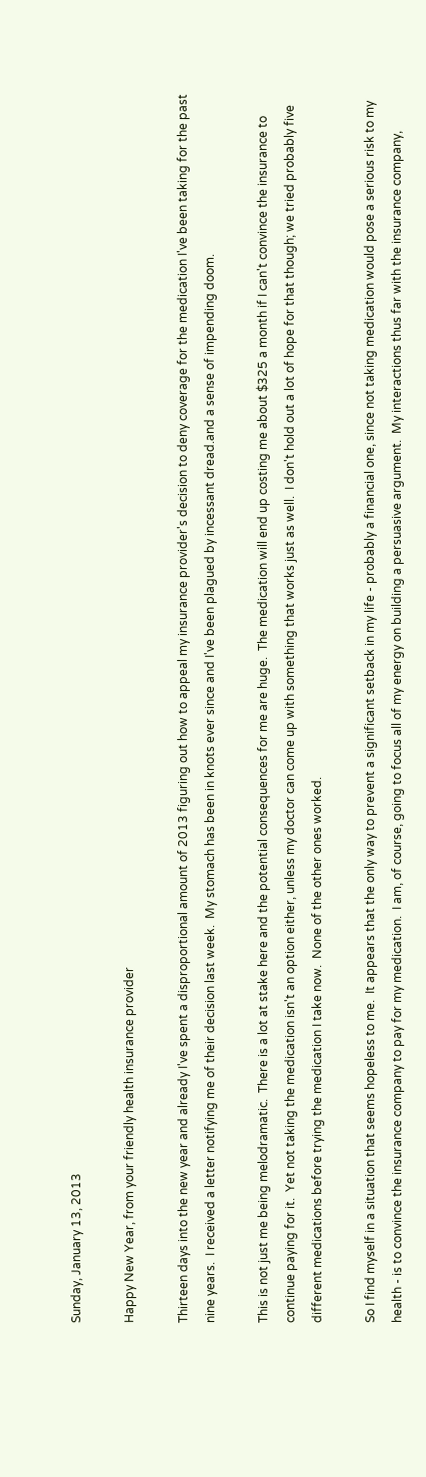Sunday, January 13, 2013

Happy New Year, from your friendly health insurance provider

Thirteen days into the new year and already I've spent a disproportional amount of 2013 figuring out how to appeal my insurance provider's decision to deny coverage for the medication I've been taking for the past nine years.  I received a letter notifying me of their decision last week.  My stomach has been in knots ever since and I've been plagued by incessant dread.and a sense of impending doom.

This is not just me being melodramatic.  There is a lot at stake here and the potential consequences for me are huge.  The medication will end up costing me about $325 a month if I can't convince the insurance to continue paying for it.  Yet not taking the medication isn't an option either, unless my doctor can come up with something that works just as well.  I don't hold out a lot of hope for that though; we tried probably five different medications before trying the medication I take now.  None of the other ones worked.

So I find myself in a situation that seems hopeless to me.  It appears that the only way to prevent a significant setback in my life - probably a financial one, since not taking medication would pose a serious risk to my health - is to convince the insurance company to pay for my medication.  I am, of course, going to focus all of my energy on building a persuasive argument.  My interactions thus far with the insurance company,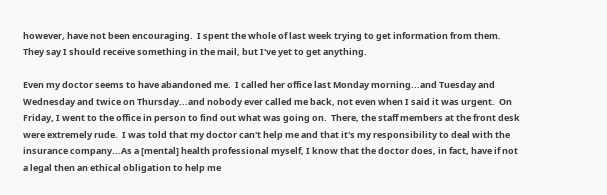however, have not been encouraging.  I spent the whole of last week trying to get information from them.  They say I should receive something in the mail, but I've yet to get anything.

Even my doctor seems to have abandoned me.  I called her office last Monday morning...and Tuesday and Wednesday and twice on Thursday...and nobody ever called me back, not even when I said it was urgent.  On Friday, I went to the office in person to find out what was going on.  There, the staff members at the front desk were extremely rude.  I was told that my doctor can't help me and that it's my responsibility to deal with the insurance company...As a [mental] health professional myself, I know that the doctor does, in fact, have if not a legal then an ethical obligation to help me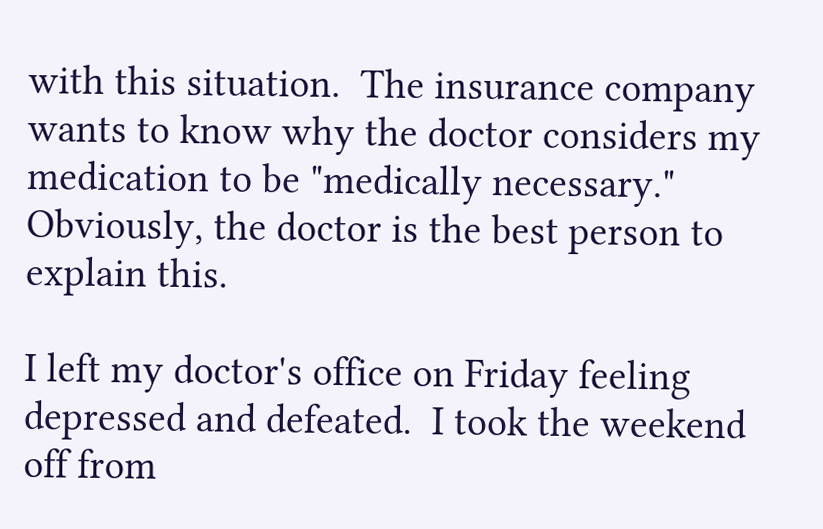with this situation.  The insurance company wants to know why the doctor considers my medication to be "medically necessary."  Obviously, the doctor is the best person to explain this.

I left my doctor's office on Friday feeling depressed and defeated.  I took the weekend off from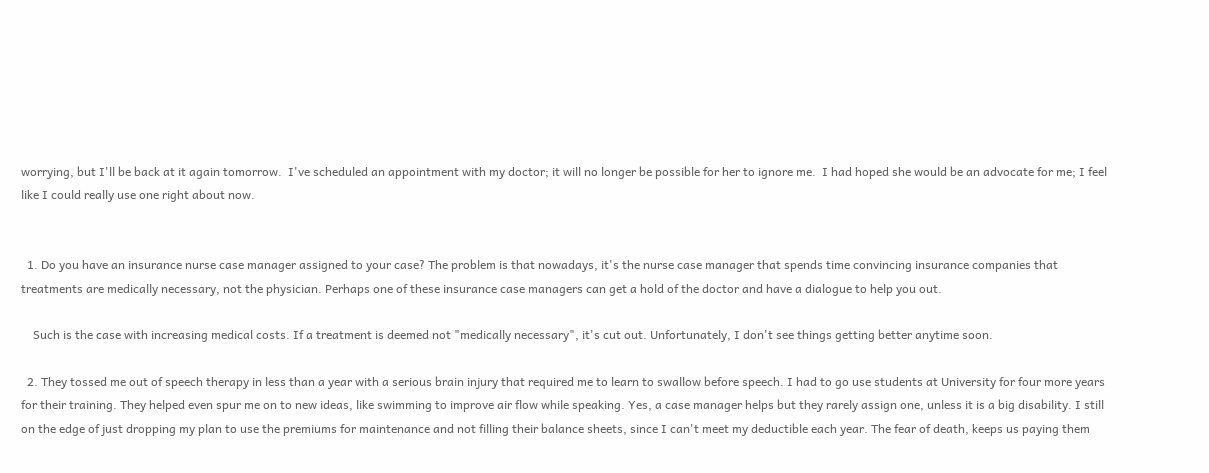worrying, but I'll be back at it again tomorrow.  I've scheduled an appointment with my doctor; it will no longer be possible for her to ignore me.  I had hoped she would be an advocate for me; I feel like I could really use one right about now.


  1. Do you have an insurance nurse case manager assigned to your case? The problem is that nowadays, it's the nurse case manager that spends time convincing insurance companies that treatments are medically necessary, not the physician. Perhaps one of these insurance case managers can get a hold of the doctor and have a dialogue to help you out.

    Such is the case with increasing medical costs. If a treatment is deemed not "medically necessary", it's cut out. Unfortunately, I don't see things getting better anytime soon.

  2. They tossed me out of speech therapy in less than a year with a serious brain injury that required me to learn to swallow before speech. I had to go use students at University for four more years for their training. They helped even spur me on to new ideas, like swimming to improve air flow while speaking. Yes, a case manager helps but they rarely assign one, unless it is a big disability. I still on the edge of just dropping my plan to use the premiums for maintenance and not filling their balance sheets, since I can't meet my deductible each year. The fear of death, keeps us paying them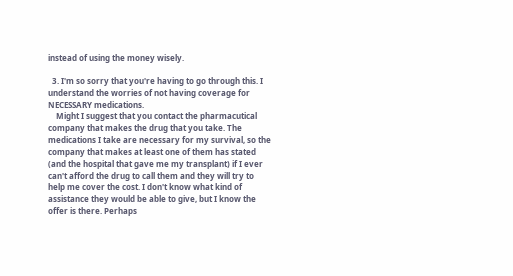instead of using the money wisely.

  3. I'm so sorry that you're having to go through this. I understand the worries of not having coverage for NECESSARY medications.
    Might I suggest that you contact the pharmacutical company that makes the drug that you take. The medications I take are necessary for my survival, so the company that makes at least one of them has stated (and the hospital that gave me my transplant) if I ever can't afford the drug to call them and they will try to help me cover the cost. I don't know what kind of assistance they would be able to give, but I know the offer is there. Perhaps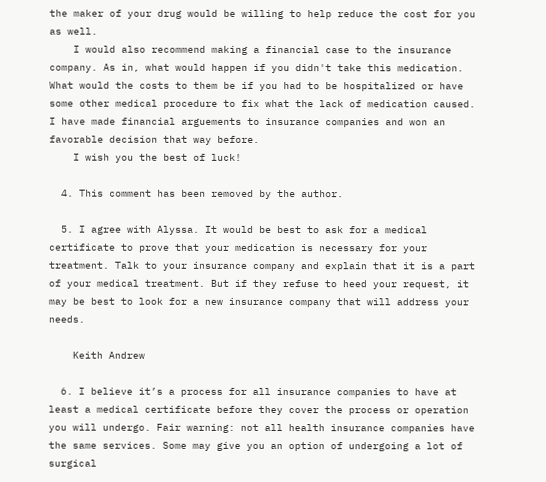the maker of your drug would be willing to help reduce the cost for you as well.
    I would also recommend making a financial case to the insurance company. As in, what would happen if you didn't take this medication. What would the costs to them be if you had to be hospitalized or have some other medical procedure to fix what the lack of medication caused. I have made financial arguements to insurance companies and won an favorable decision that way before.
    I wish you the best of luck!

  4. This comment has been removed by the author.

  5. I agree with Alyssa. It would be best to ask for a medical certificate to prove that your medication is necessary for your treatment. Talk to your insurance company and explain that it is a part of your medical treatment. But if they refuse to heed your request, it may be best to look for a new insurance company that will address your needs.

    Keith Andrew

  6. I believe it’s a process for all insurance companies to have at least a medical certificate before they cover the process or operation you will undergo. Fair warning: not all health insurance companies have the same services. Some may give you an option of undergoing a lot of surgical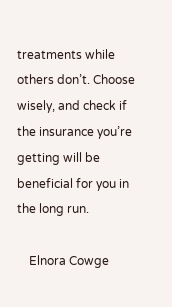treatments while others don’t. Choose wisely, and check if the insurance you’re getting will be beneficial for you in the long run.

    Elnora Cowge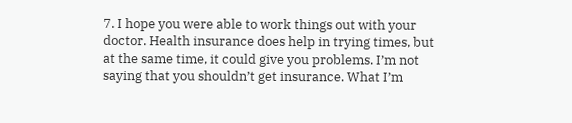7. I hope you were able to work things out with your doctor. Health insurance does help in trying times, but at the same time, it could give you problems. I’m not saying that you shouldn’t get insurance. What I’m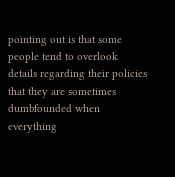pointing out is that some people tend to overlook details regarding their policies that they are sometimes dumbfounded when everything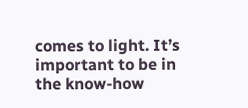comes to light. It’s important to be in the know-how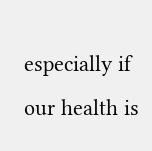especially if our health is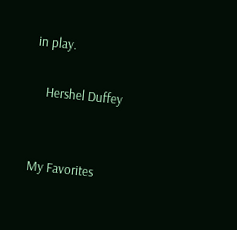in play.

    Hershel Duffey


My Favorites